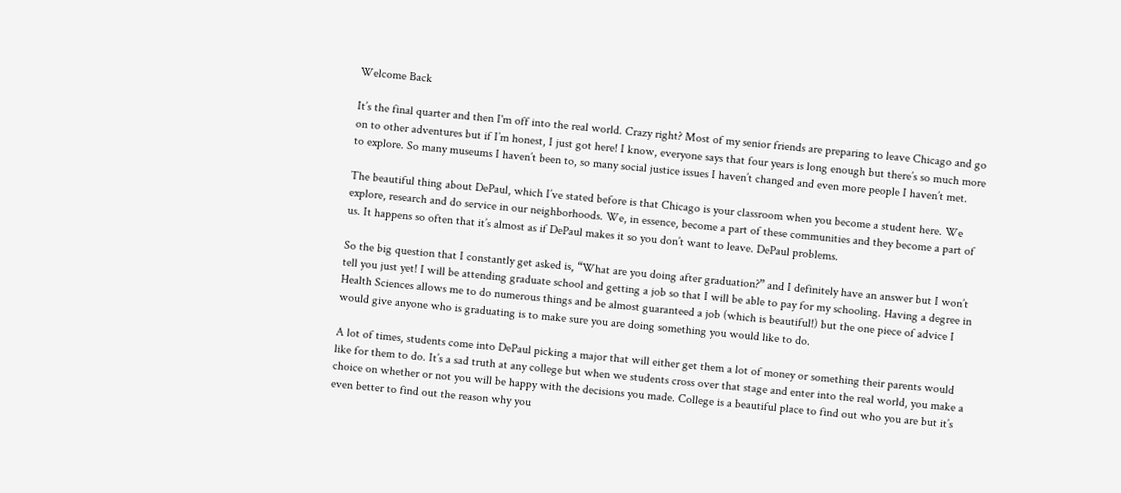Welcome Back

It’s the final quarter and then I'm off into the real world. Crazy right? Most of my senior friends are preparing to leave Chicago and go on to other adventures but if I’m honest, I just got here! I know, everyone says that four years is long enough but there’s so much more to explore. So many museums I haven’t been to, so many social justice issues I haven’t changed and even more people I haven’t met.

The beautiful thing about DePaul, which I’ve stated before is that Chicago is your classroom when you become a student here. We explore, research and do service in our neighborhoods. We, in essence, become a part of these communities and they become a part of us. It happens so often that it’s almost as if DePaul makes it so you don’t want to leave. DePaul problems.

So the big question that I constantly get asked is, “What are you doing after graduation?” and I definitely have an answer but I won’t tell you just yet! I will be attending graduate school and getting a job so that I will be able to pay for my schooling. Having a degree in Health Sciences allows me to do numerous things and be almost guaranteed a job (which is beautiful!) but the one piece of advice I would give anyone who is graduating is to make sure you are doing something you would like to do.

A lot of times, students come into DePaul picking a major that will either get them a lot of money or something their parents would like for them to do. It’s a sad truth at any college but when we students cross over that stage and enter into the real world, you make a choice on whether or not you will be happy with the decisions you made. College is a beautiful place to find out who you are but it’s even better to find out the reason why you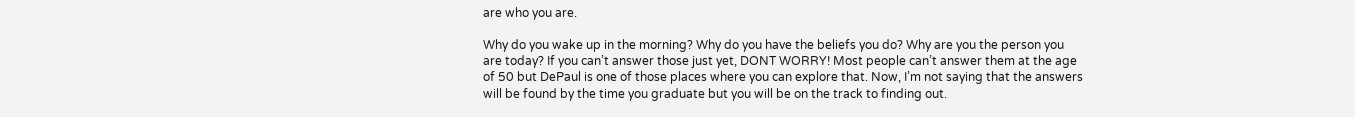are who you are.

Why do you wake up in the morning? Why do you have the beliefs you do? Why are you the person you are today? If you can’t answer those just yet, DONT WORRY! Most people can’t answer them at the age of 50 but DePaul is one of those places where you can explore that. Now, I’m not saying that the answers will be found by the time you graduate but you will be on the track to finding out.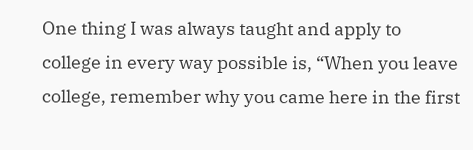One thing I was always taught and apply to college in every way possible is, “When you leave college, remember why you came here in the first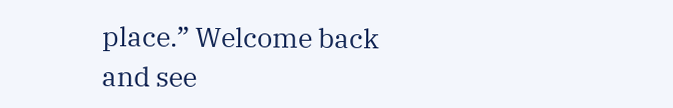place.” Welcome back and see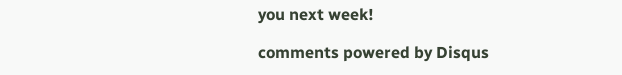you next week!

comments powered by Disqus